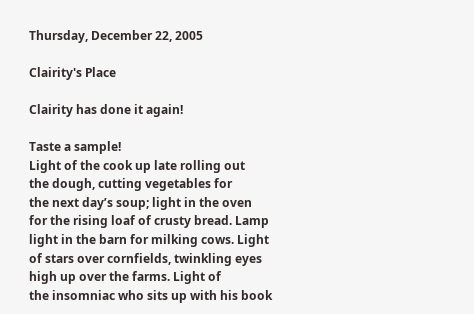Thursday, December 22, 2005

Clairity's Place

Clairity has done it again!

Taste a sample!
Light of the cook up late rolling out
the dough, cutting vegetables for
the next day’s soup; light in the oven
for the rising loaf of crusty bread. Lamp
light in the barn for milking cows. Light
of stars over cornfields, twinkling eyes
high up over the farms. Light of
the insomniac who sits up with his book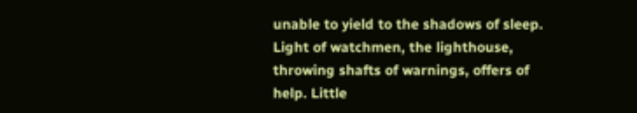unable to yield to the shadows of sleep.
Light of watchmen, the lighthouse,
throwing shafts of warnings, offers of
help. Little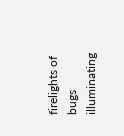firelights of bugs illuminating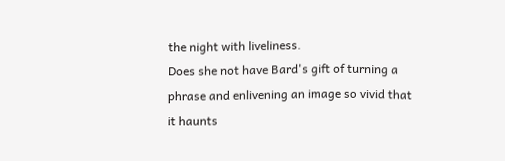the night with liveliness.
Does she not have Bard's gift of turning a phrase and enlivening an image so vivid that it haunts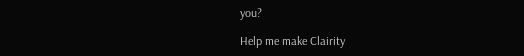you?

Help me make Clairity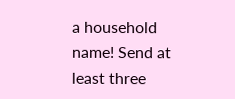a household name! Send at least three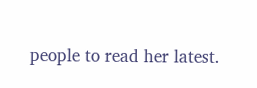people to read her latest.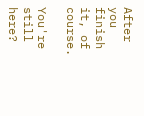After you finish it, of course.

You're still here?